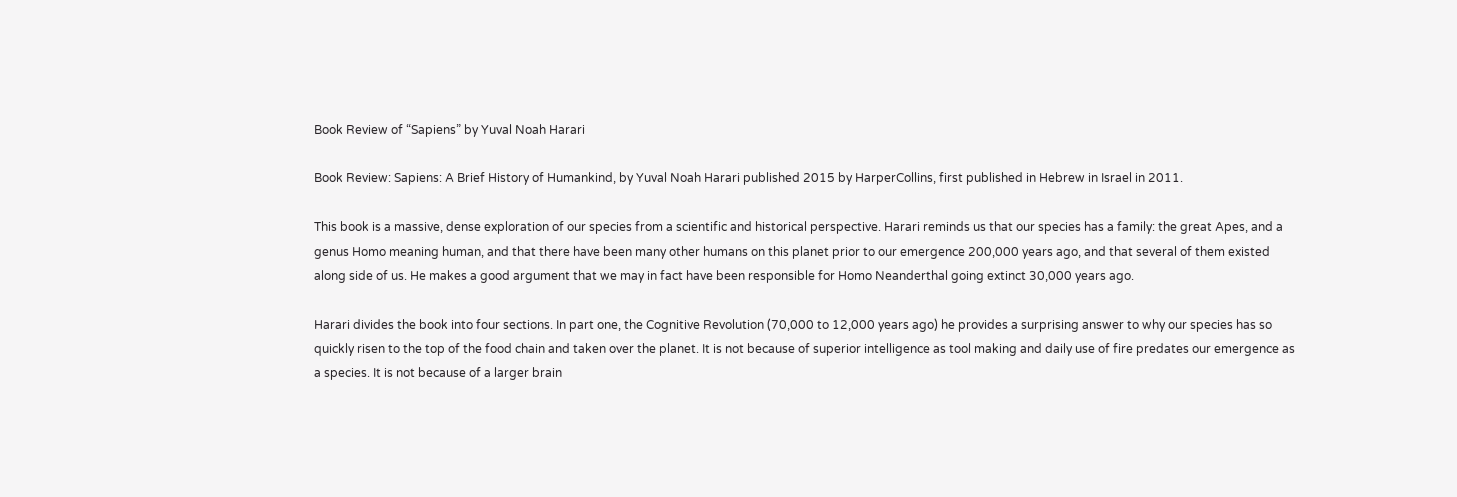Book Review of “Sapiens” by Yuval Noah Harari

Book Review: Sapiens: A Brief History of Humankind, by Yuval Noah Harari published 2015 by HarperCollins, first published in Hebrew in Israel in 2011.

This book is a massive, dense exploration of our species from a scientific and historical perspective. Harari reminds us that our species has a family: the great Apes, and a genus Homo meaning human, and that there have been many other humans on this planet prior to our emergence 200,000 years ago, and that several of them existed along side of us. He makes a good argument that we may in fact have been responsible for Homo Neanderthal going extinct 30,000 years ago.

Harari divides the book into four sections. In part one, the Cognitive Revolution (70,000 to 12,000 years ago) he provides a surprising answer to why our species has so quickly risen to the top of the food chain and taken over the planet. It is not because of superior intelligence as tool making and daily use of fire predates our emergence as a species. It is not because of a larger brain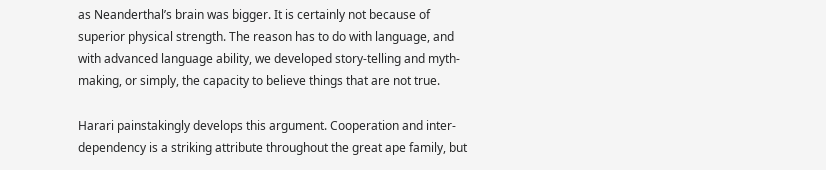as Neanderthal’s brain was bigger. It is certainly not because of superior physical strength. The reason has to do with language, and with advanced language ability, we developed story-telling and myth-making, or simply, the capacity to believe things that are not true.

Harari painstakingly develops this argument. Cooperation and inter-dependency is a striking attribute throughout the great ape family, but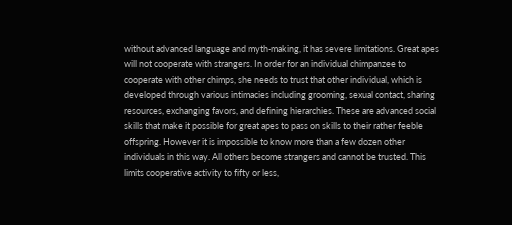without advanced language and myth-making, it has severe limitations. Great apes will not cooperate with strangers. In order for an individual chimpanzee to cooperate with other chimps, she needs to trust that other individual, which is developed through various intimacies including grooming, sexual contact, sharing resources, exchanging favors, and defining hierarchies. These are advanced social skills that make it possible for great apes to pass on skills to their rather feeble offspring. However it is impossible to know more than a few dozen other individuals in this way. All others become strangers and cannot be trusted. This limits cooperative activity to fifty or less,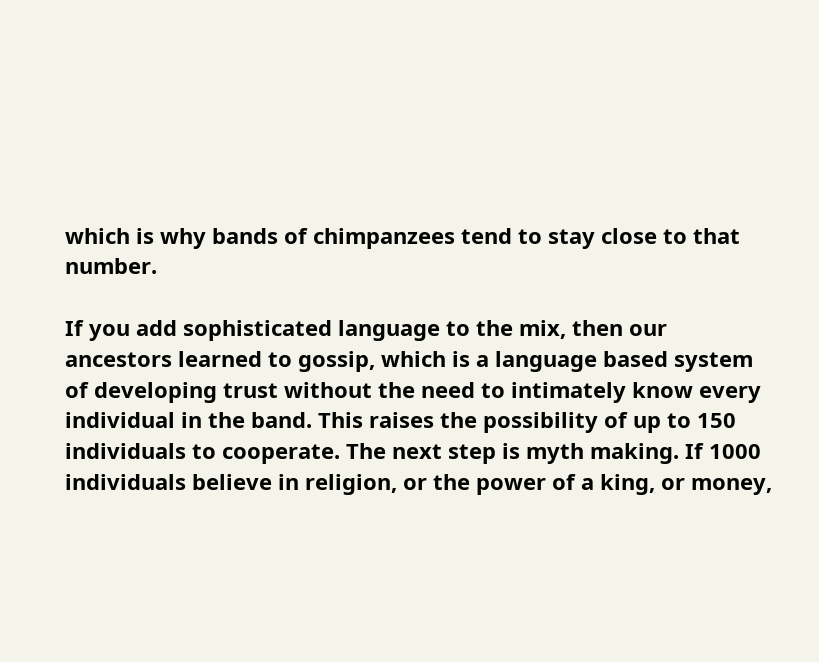which is why bands of chimpanzees tend to stay close to that number.

If you add sophisticated language to the mix, then our ancestors learned to gossip, which is a language based system of developing trust without the need to intimately know every individual in the band. This raises the possibility of up to 150 individuals to cooperate. The next step is myth making. If 1000 individuals believe in religion, or the power of a king, or money,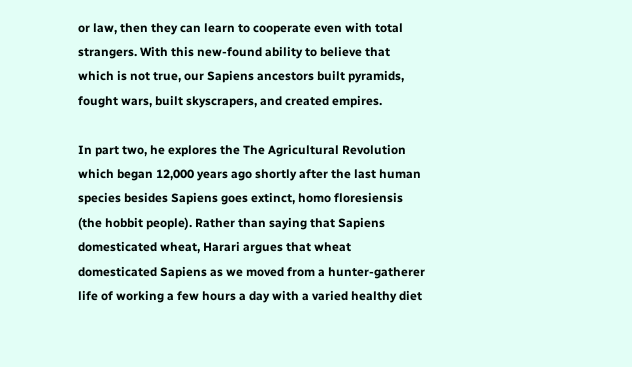or law, then they can learn to cooperate even with total strangers. With this new-found ability to believe that which is not true, our Sapiens ancestors built pyramids, fought wars, built skyscrapers, and created empires.

In part two, he explores the The Agricultural Revolution which began 12,000 years ago shortly after the last human species besides Sapiens goes extinct, homo floresiensis (the hobbit people). Rather than saying that Sapiens domesticated wheat, Harari argues that wheat domesticated Sapiens as we moved from a hunter-gatherer life of working a few hours a day with a varied healthy diet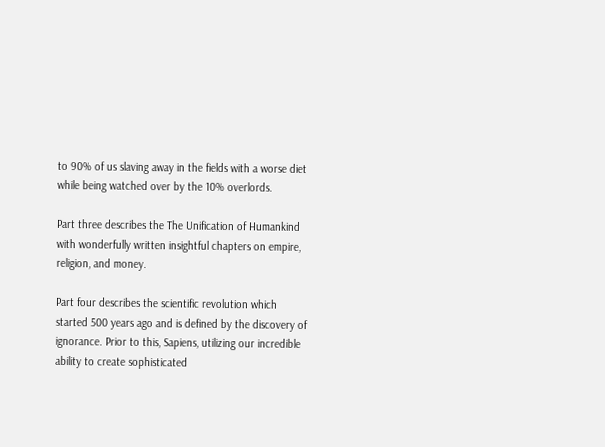to 90% of us slaving away in the fields with a worse diet while being watched over by the 10% overlords.

Part three describes the The Unification of Humankind with wonderfully written insightful chapters on empire, religion, and money.

Part four describes the scientific revolution which started 500 years ago and is defined by the discovery of ignorance. Prior to this, Sapiens, utilizing our incredible ability to create sophisticated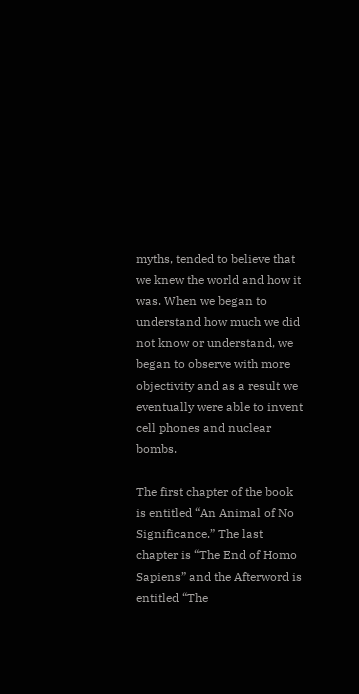myths, tended to believe that we knew the world and how it was. When we began to understand how much we did not know or understand, we began to observe with more objectivity and as a result we eventually were able to invent cell phones and nuclear bombs.

The first chapter of the book is entitled “An Animal of No Significance.” The last chapter is “The End of Homo Sapiens” and the Afterword is entitled “The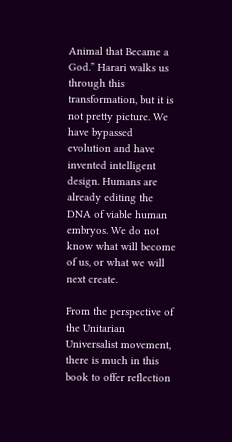Animal that Became a God.” Harari walks us through this transformation, but it is not pretty picture. We have bypassed evolution and have invented intelligent design. Humans are already editing the DNA of viable human embryos. We do not know what will become of us, or what we will next create.

From the perspective of the Unitarian Universalist movement, there is much in this book to offer reflection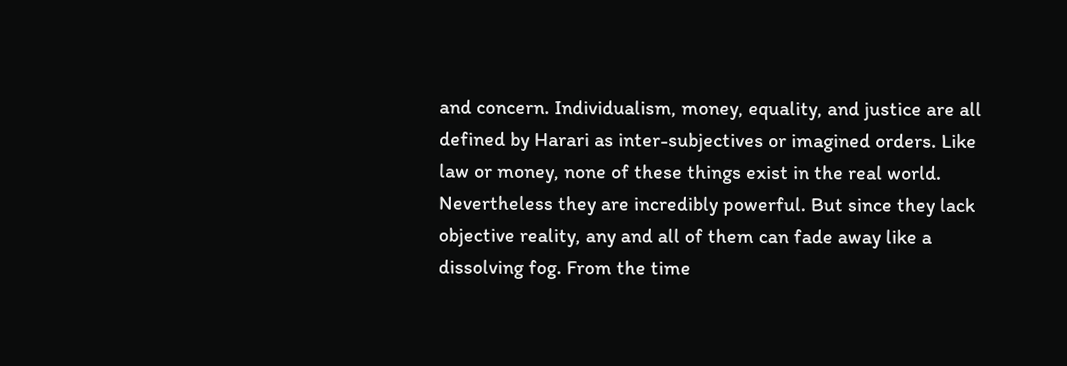and concern. Individualism, money, equality, and justice are all defined by Harari as inter-subjectives or imagined orders. Like law or money, none of these things exist in the real world. Nevertheless they are incredibly powerful. But since they lack objective reality, any and all of them can fade away like a dissolving fog. From the time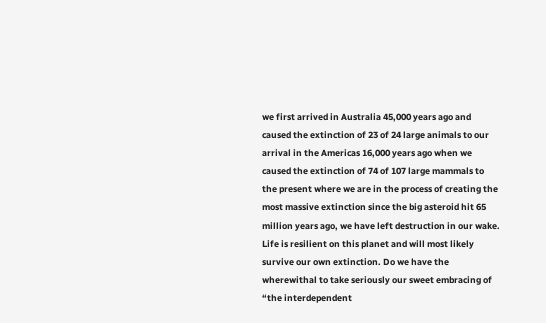we first arrived in Australia 45,000 years ago and caused the extinction of 23 of 24 large animals to our arrival in the Americas 16,000 years ago when we caused the extinction of 74 of 107 large mammals to the present where we are in the process of creating the most massive extinction since the big asteroid hit 65 million years ago, we have left destruction in our wake. Life is resilient on this planet and will most likely survive our own extinction. Do we have the wherewithal to take seriously our sweet embracing of “the interdependent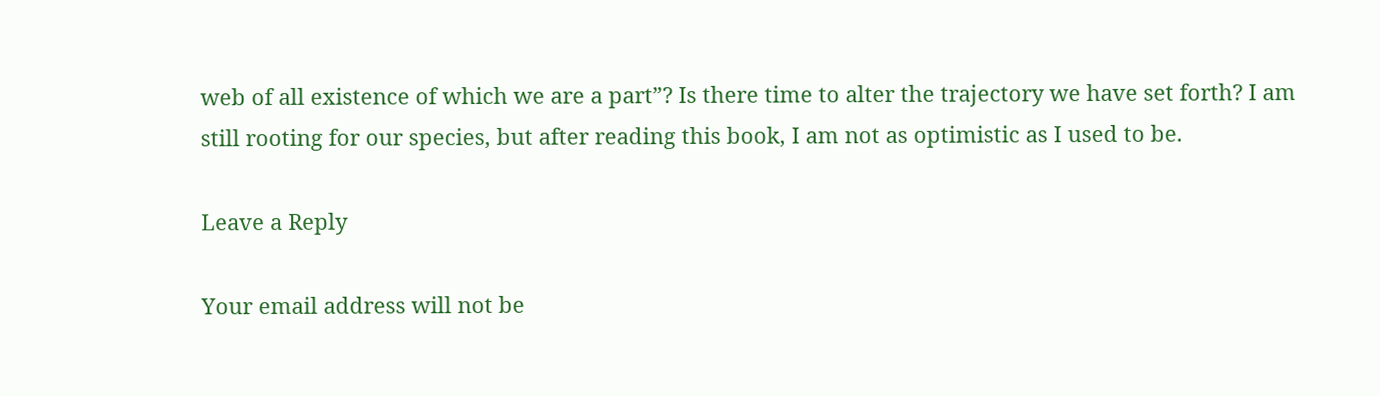web of all existence of which we are a part”? Is there time to alter the trajectory we have set forth? I am still rooting for our species, but after reading this book, I am not as optimistic as I used to be.

Leave a Reply

Your email address will not be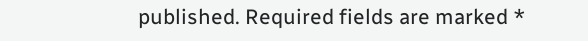published. Required fields are marked *